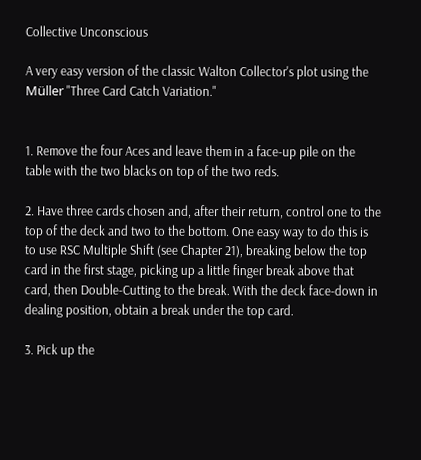Collective Unconscious

A very easy version of the classic Walton Collector's plot using the Müller "Three Card Catch Variation."


1. Remove the four Aces and leave them in a face-up pile on the table with the two blacks on top of the two reds.

2. Have three cards chosen and, after their return, control one to the top of the deck and two to the bottom. One easy way to do this is to use RSC Multiple Shift (see Chapter 21), breaking below the top card in the first stage, picking up a little finger break above that card, then Double-Cutting to the break. With the deck face-down in dealing position, obtain a break under the top card.

3. Pick up the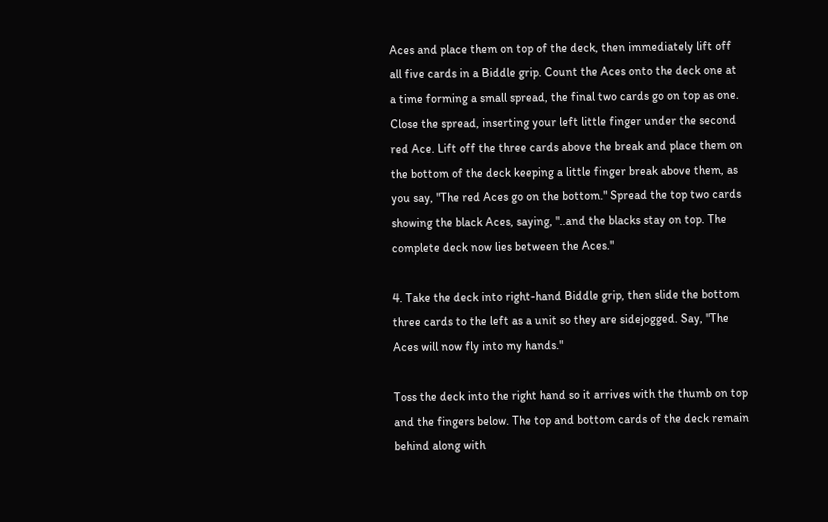Aces and place them on top of the deck, then immediately lift off all five cards in a Biddle grip. Count the Aces onto the deck one at a time forming a small spread, the final two cards go on top as one. Close the spread, inserting your left little finger under the second red Ace. Lift off the three cards above the break and place them on the bottom of the deck keeping a little finger break above them, as you say, "The red Aces go on the bottom." Spread the top two cards showing the black Aces, saying, "..and the blacks stay on top. The complete deck now lies between the Aces."

4. Take the deck into right-hand Biddle grip, then slide the bottom three cards to the left as a unit so they are sidejogged. Say, "The Aces will now fly into my hands."

Toss the deck into the right hand so it arrives with the thumb on top and the fingers below. The top and bottom cards of the deck remain behind along with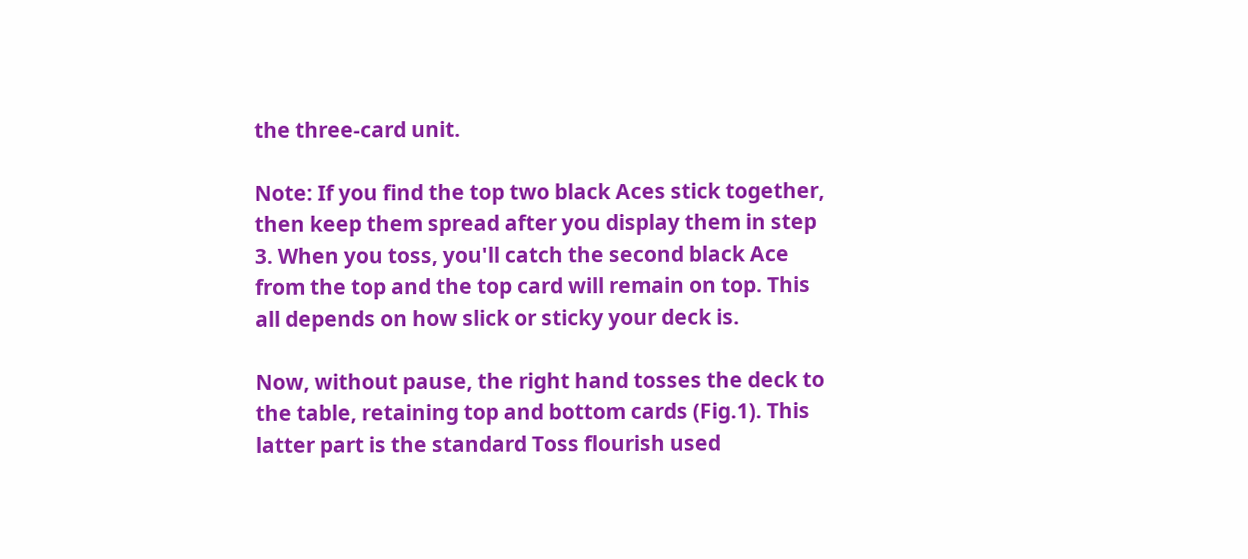the three-card unit.

Note: If you find the top two black Aces stick together, then keep them spread after you display them in step 3. When you toss, you'll catch the second black Ace from the top and the top card will remain on top. This all depends on how slick or sticky your deck is.

Now, without pause, the right hand tosses the deck to the table, retaining top and bottom cards (Fig.1). This latter part is the standard Toss flourish used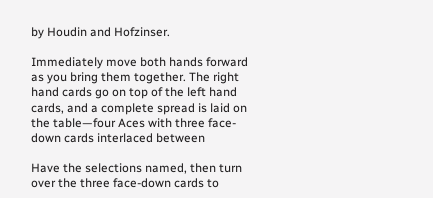by Houdin and Hofzinser.

Immediately move both hands forward as you bring them together. The right hand cards go on top of the left hand cards, and a complete spread is laid on the table—four Aces with three face-down cards interlaced between

Have the selections named, then turn over the three face-down cards to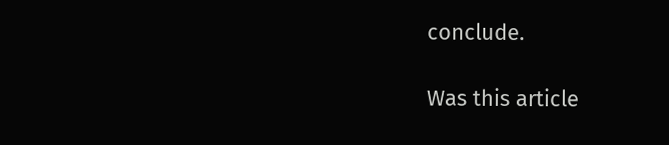conclude.

Was this article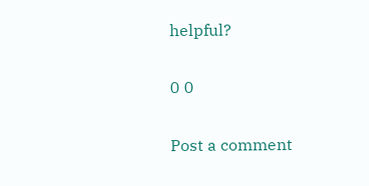helpful?

0 0

Post a comment